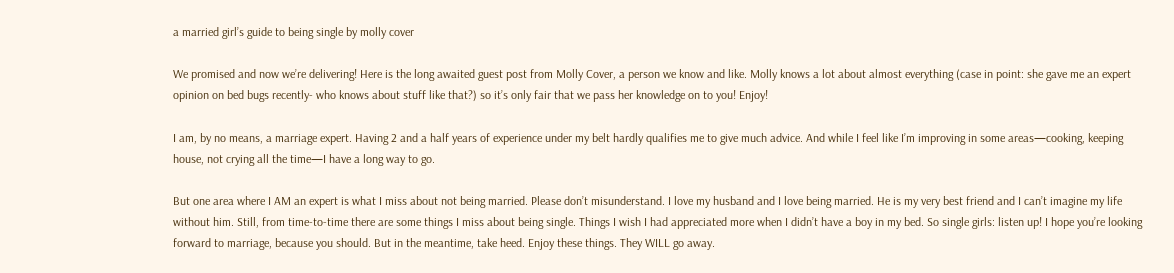a married girl’s guide to being single by molly cover

We promised and now we’re delivering! Here is the long awaited guest post from Molly Cover, a person we know and like. Molly knows a lot about almost everything (case in point: she gave me an expert opinion on bed bugs recently- who knows about stuff like that?) so it’s only fair that we pass her knowledge on to you! Enjoy!

I am, by no means, a marriage expert. Having 2 and a half years of experience under my belt hardly qualifies me to give much advice. And while I feel like I’m improving in some areas—cooking, keeping house, not crying all the time—I have a long way to go.

But one area where I AM an expert is what I miss about not being married. Please don’t misunderstand. I love my husband and I love being married. He is my very best friend and I can’t imagine my life without him. Still, from time-to-time there are some things I miss about being single. Things I wish I had appreciated more when I didn’t have a boy in my bed. So single girls: listen up! I hope you’re looking forward to marriage, because you should. But in the meantime, take heed. Enjoy these things. They WILL go away.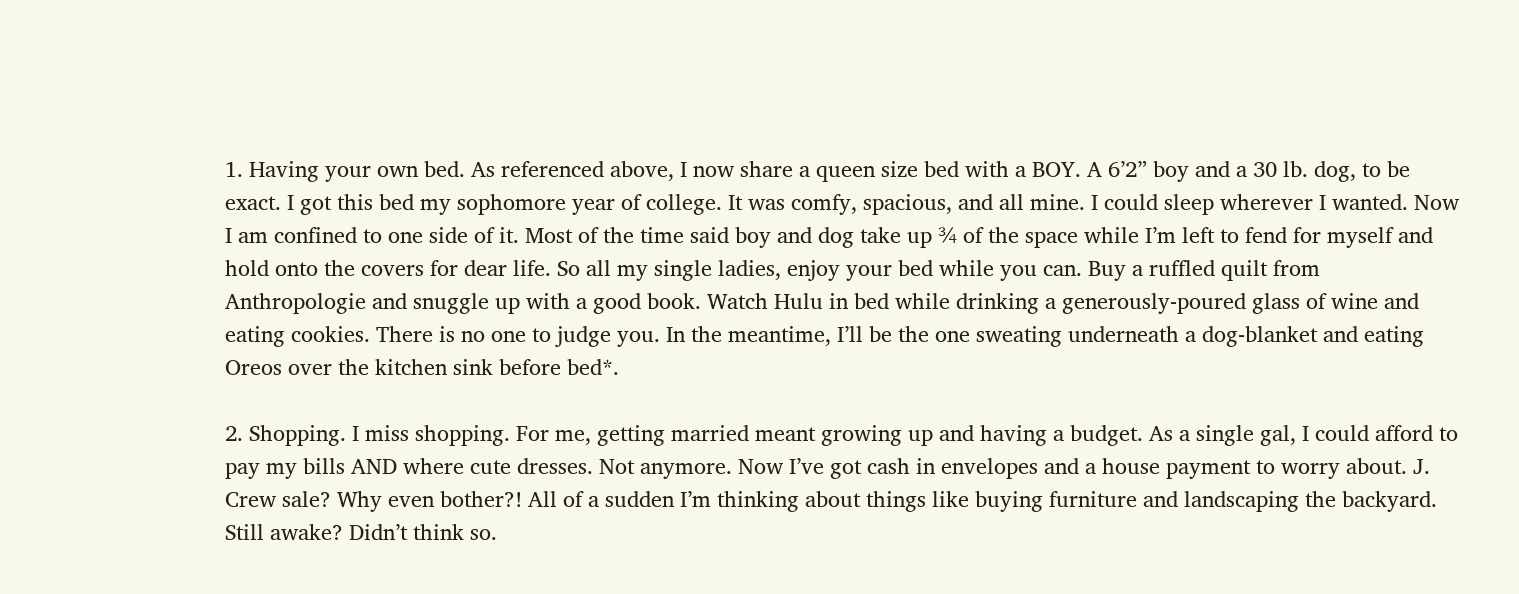1. Having your own bed. As referenced above, I now share a queen size bed with a BOY. A 6’2” boy and a 30 lb. dog, to be exact. I got this bed my sophomore year of college. It was comfy, spacious, and all mine. I could sleep wherever I wanted. Now I am confined to one side of it. Most of the time said boy and dog take up ¾ of the space while I’m left to fend for myself and hold onto the covers for dear life. So all my single ladies, enjoy your bed while you can. Buy a ruffled quilt from Anthropologie and snuggle up with a good book. Watch Hulu in bed while drinking a generously-poured glass of wine and eating cookies. There is no one to judge you. In the meantime, I’ll be the one sweating underneath a dog-blanket and eating Oreos over the kitchen sink before bed*.

2. Shopping. I miss shopping. For me, getting married meant growing up and having a budget. As a single gal, I could afford to pay my bills AND where cute dresses. Not anymore. Now I’ve got cash in envelopes and a house payment to worry about. J. Crew sale? Why even bother?! All of a sudden I’m thinking about things like buying furniture and landscaping the backyard. Still awake? Didn’t think so.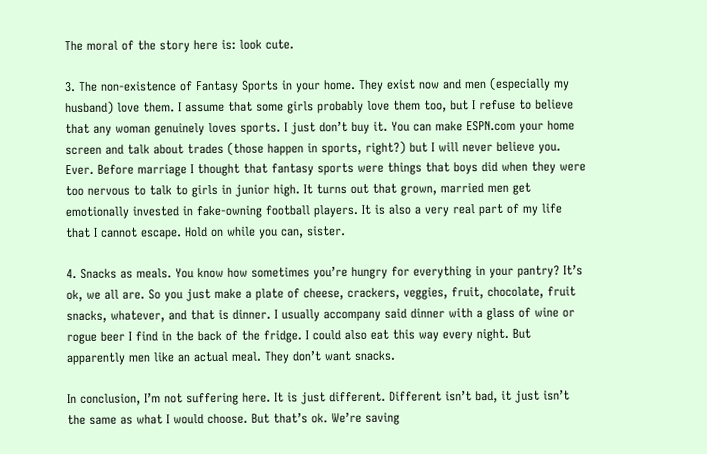The moral of the story here is: look cute.

3. The non-existence of Fantasy Sports in your home. They exist now and men (especially my husband) love them. I assume that some girls probably love them too, but I refuse to believe that any woman genuinely loves sports. I just don’t buy it. You can make ESPN.com your home screen and talk about trades (those happen in sports, right?) but I will never believe you. Ever. Before marriage I thought that fantasy sports were things that boys did when they were too nervous to talk to girls in junior high. It turns out that grown, married men get emotionally invested in fake-owning football players. It is also a very real part of my life that I cannot escape. Hold on while you can, sister.

4. Snacks as meals. You know how sometimes you’re hungry for everything in your pantry? It’s ok, we all are. So you just make a plate of cheese, crackers, veggies, fruit, chocolate, fruit snacks, whatever, and that is dinner. I usually accompany said dinner with a glass of wine or rogue beer I find in the back of the fridge. I could also eat this way every night. But apparently men like an actual meal. They don’t want snacks.

In conclusion, I’m not suffering here. It is just different. Different isn’t bad, it just isn’t the same as what I would choose. But that’s ok. We’re saving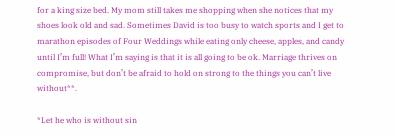for a king size bed. My mom still takes me shopping when she notices that my shoes look old and sad. Sometimes David is too busy to watch sports and I get to marathon episodes of Four Weddings while eating only cheese, apples, and candy until I’m full! What I’m saying is that it is all going to be ok. Marriage thrives on compromise, but don’t be afraid to hold on strong to the things you can’t live without**.

*Let he who is without sin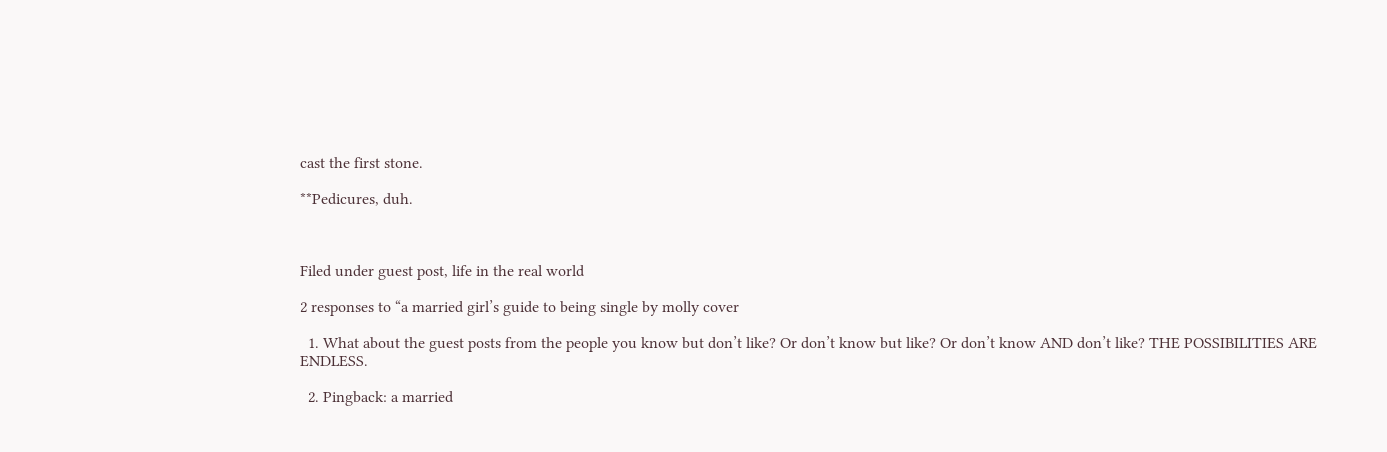cast the first stone.

**Pedicures, duh.



Filed under guest post, life in the real world

2 responses to “a married girl’s guide to being single by molly cover

  1. What about the guest posts from the people you know but don’t like? Or don’t know but like? Or don’t know AND don’t like? THE POSSIBILITIES ARE ENDLESS.

  2. Pingback: a married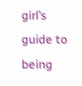girl’s guide to being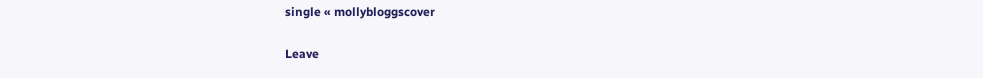single « mollybloggscover

Leave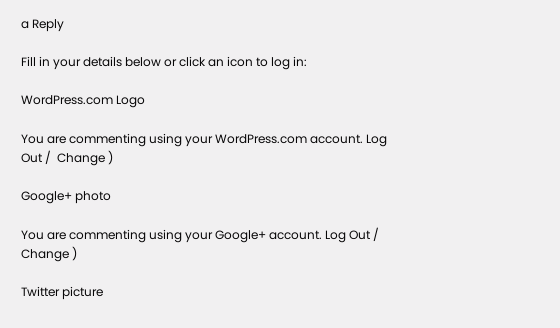a Reply

Fill in your details below or click an icon to log in:

WordPress.com Logo

You are commenting using your WordPress.com account. Log Out /  Change )

Google+ photo

You are commenting using your Google+ account. Log Out /  Change )

Twitter picture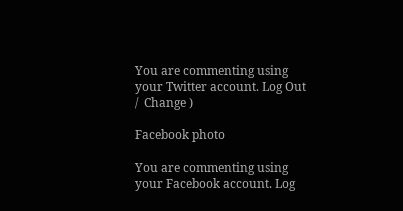You are commenting using your Twitter account. Log Out /  Change )

Facebook photo

You are commenting using your Facebook account. Log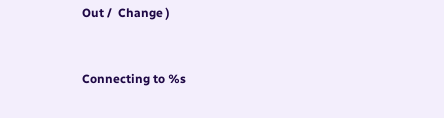Out /  Change )


Connecting to %s